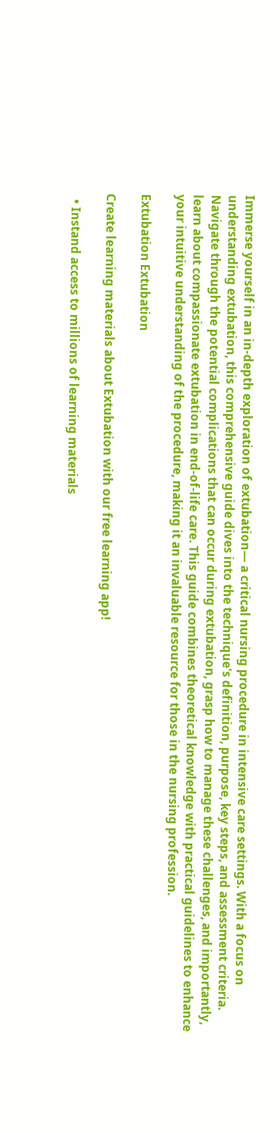Immerse yourself in an in-depth exploration of extubation— a critical nursing procedure in intensive care settings. With a focus on understanding extubation, this comprehensive guide dives into the technique's definition, purpose, key steps, and assessment criteria. Navigate through the potential complications that can occur during extubation, grasp how to manage these challenges, and importantly, learn about compassionate extubation in end-of-life care. This guide combines theoretical knowledge with practical guidelines to enhance your intuitive understanding of the procedure, making it an invaluable resource for those in the nursing profession.

Extubation Extubation

Create learning materials about Extubation with our free learning app!

  • Instand access to millions of learning materials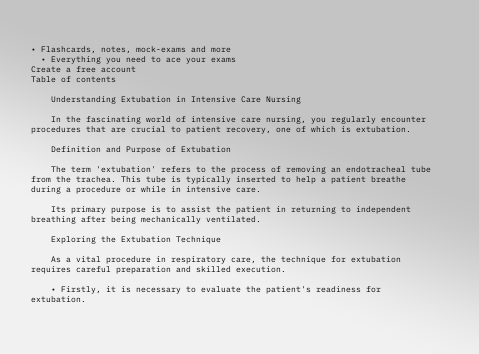• Flashcards, notes, mock-exams and more
  • Everything you need to ace your exams
Create a free account
Table of contents

    Understanding Extubation in Intensive Care Nursing

    In the fascinating world of intensive care nursing, you regularly encounter procedures that are crucial to patient recovery, one of which is extubation.

    Definition and Purpose of Extubation

    The term 'extubation' refers to the process of removing an endotracheal tube from the trachea. This tube is typically inserted to help a patient breathe during a procedure or while in intensive care.

    Its primary purpose is to assist the patient in returning to independent breathing after being mechanically ventilated.

    Exploring the Extubation Technique

    As a vital procedure in respiratory care, the technique for extubation requires careful preparation and skilled execution.

    • Firstly, it is necessary to evaluate the patient's readiness for extubation.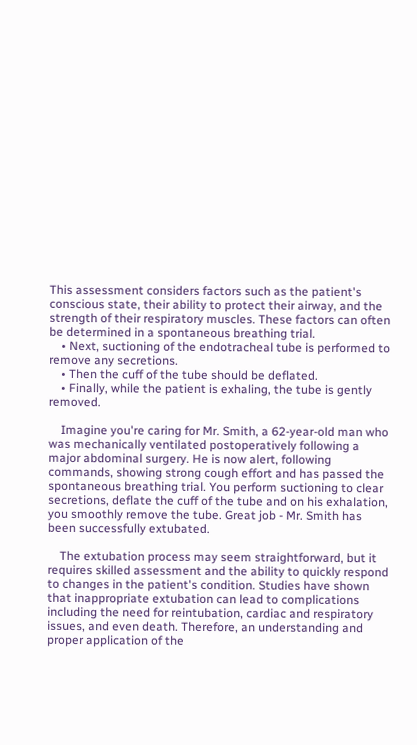This assessment considers factors such as the patient's conscious state, their ability to protect their airway, and the strength of their respiratory muscles. These factors can often be determined in a spontaneous breathing trial.
    • Next, suctioning of the endotracheal tube is performed to remove any secretions.
    • Then the cuff of the tube should be deflated.
    • Finally, while the patient is exhaling, the tube is gently removed.

    Imagine you're caring for Mr. Smith, a 62-year-old man who was mechanically ventilated postoperatively following a major abdominal surgery. He is now alert, following commands, showing strong cough effort and has passed the spontaneous breathing trial. You perform suctioning to clear secretions, deflate the cuff of the tube and on his exhalation, you smoothly remove the tube. Great job - Mr. Smith has been successfully extubated.

    The extubation process may seem straightforward, but it requires skilled assessment and the ability to quickly respond to changes in the patient's condition. Studies have shown that inappropriate extubation can lead to complications including the need for reintubation, cardiac and respiratory issues, and even death. Therefore, an understanding and proper application of the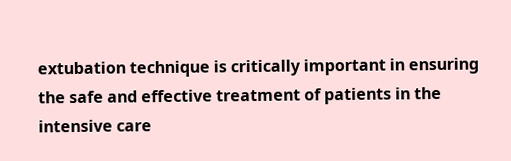extubation technique is critically important in ensuring the safe and effective treatment of patients in the intensive care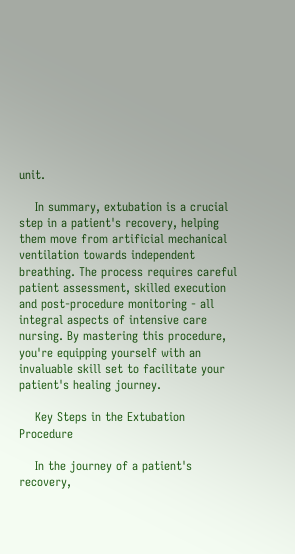unit.

    In summary, extubation is a crucial step in a patient's recovery, helping them move from artificial mechanical ventilation towards independent breathing. The process requires careful patient assessment, skilled execution and post-procedure monitoring - all integral aspects of intensive care nursing. By mastering this procedure, you're equipping yourself with an invaluable skill set to facilitate your patient's healing journey.

    Key Steps in the Extubation Procedure

    In the journey of a patient's recovery,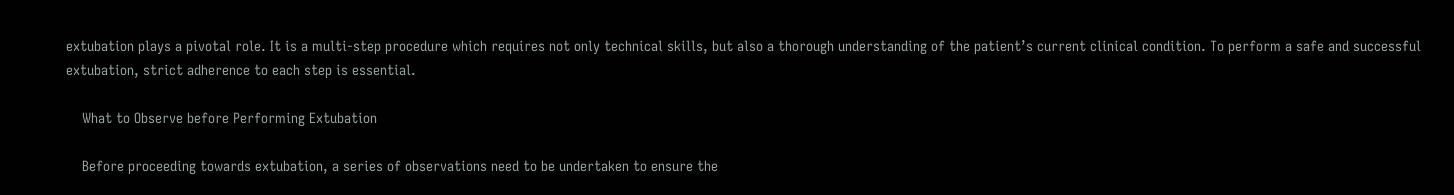extubation plays a pivotal role. It is a multi-step procedure which requires not only technical skills, but also a thorough understanding of the patient’s current clinical condition. To perform a safe and successful extubation, strict adherence to each step is essential.

    What to Observe before Performing Extubation

    Before proceeding towards extubation, a series of observations need to be undertaken to ensure the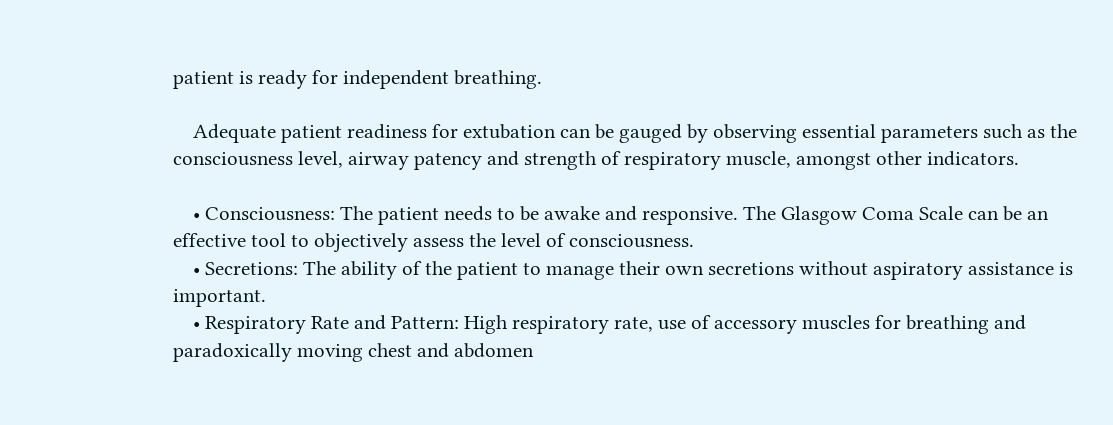patient is ready for independent breathing.

    Adequate patient readiness for extubation can be gauged by observing essential parameters such as the consciousness level, airway patency and strength of respiratory muscle, amongst other indicators.

    • Consciousness: The patient needs to be awake and responsive. The Glasgow Coma Scale can be an effective tool to objectively assess the level of consciousness.
    • Secretions: The ability of the patient to manage their own secretions without aspiratory assistance is important.
    • Respiratory Rate and Pattern: High respiratory rate, use of accessory muscles for breathing and paradoxically moving chest and abdomen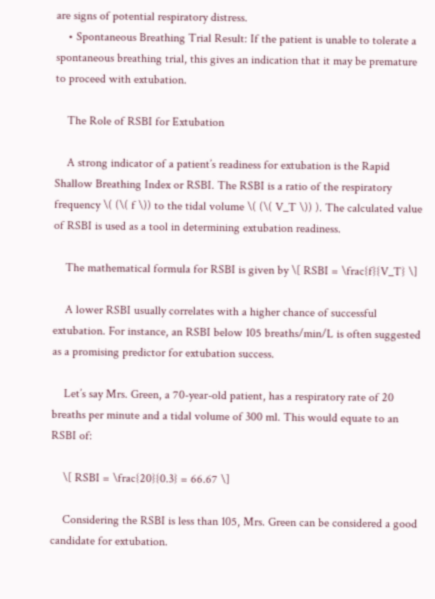are signs of potential respiratory distress.
    • Spontaneous Breathing Trial Result: If the patient is unable to tolerate a spontaneous breathing trial, this gives an indication that it may be premature to proceed with extubation.

    The Role of RSBI for Extubation

    A strong indicator of a patient’s readiness for extubation is the Rapid Shallow Breathing Index or RSBI. The RSBI is a ratio of the respiratory frequency \( (\( f \)) to the tidal volume \( (\( V_T \)) ). The calculated value of RSBI is used as a tool in determining extubation readiness.

    The mathematical formula for RSBI is given by \[ RSBI = \frac{f}{V_T} \]

    A lower RSBI usually correlates with a higher chance of successful extubation. For instance, an RSBI below 105 breaths/min/L is often suggested as a promising predictor for extubation success.

    Let’s say Mrs. Green, a 70-year-old patient, has a respiratory rate of 20 breaths per minute and a tidal volume of 300 ml. This would equate to an RSBI of:

    \[ RSBI = \frac{20}{0.3} = 66.67 \]

    Considering the RSBI is less than 105, Mrs. Green can be considered a good candidate for extubation.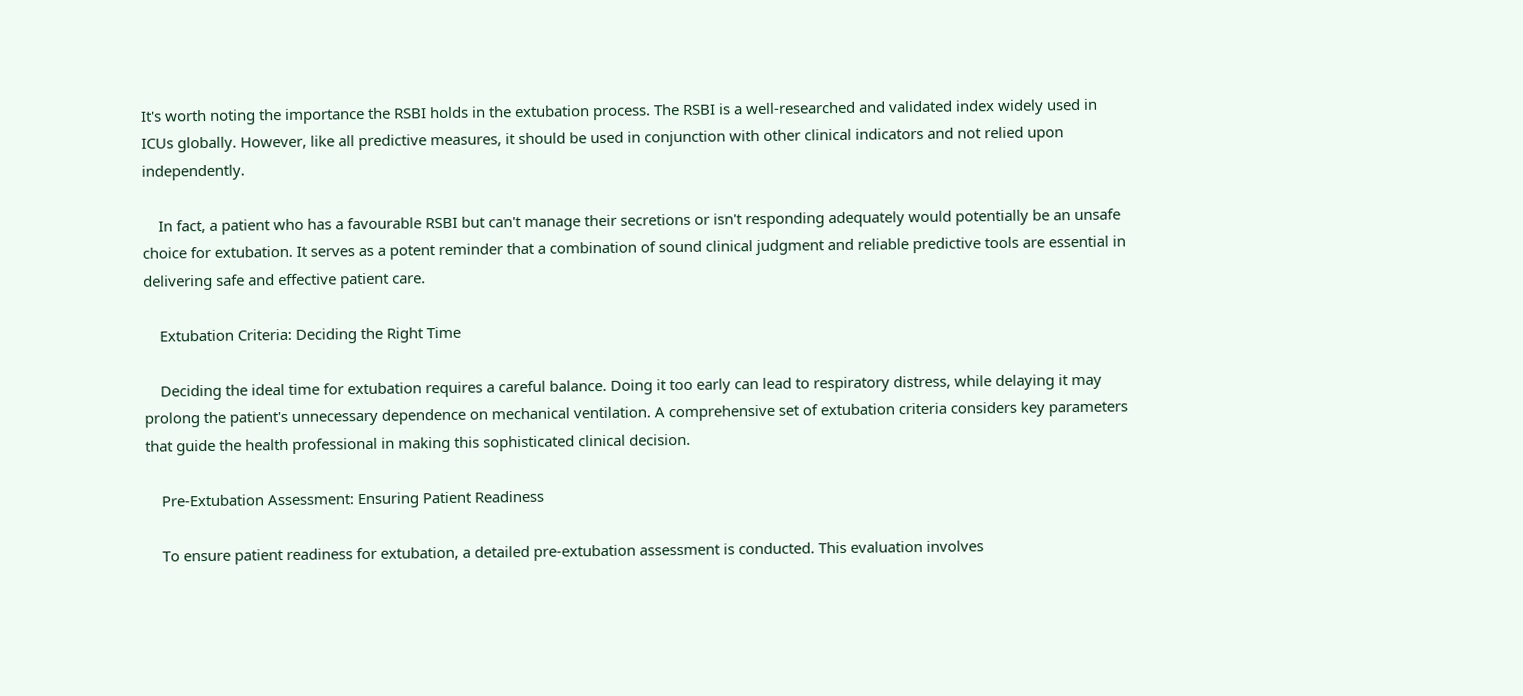It's worth noting the importance the RSBI holds in the extubation process. The RSBI is a well-researched and validated index widely used in ICUs globally. However, like all predictive measures, it should be used in conjunction with other clinical indicators and not relied upon independently.

    In fact, a patient who has a favourable RSBI but can't manage their secretions or isn't responding adequately would potentially be an unsafe choice for extubation. It serves as a potent reminder that a combination of sound clinical judgment and reliable predictive tools are essential in delivering safe and effective patient care.

    Extubation Criteria: Deciding the Right Time

    Deciding the ideal time for extubation requires a careful balance. Doing it too early can lead to respiratory distress, while delaying it may prolong the patient's unnecessary dependence on mechanical ventilation. A comprehensive set of extubation criteria considers key parameters that guide the health professional in making this sophisticated clinical decision.

    Pre-Extubation Assessment: Ensuring Patient Readiness

    To ensure patient readiness for extubation, a detailed pre-extubation assessment is conducted. This evaluation involves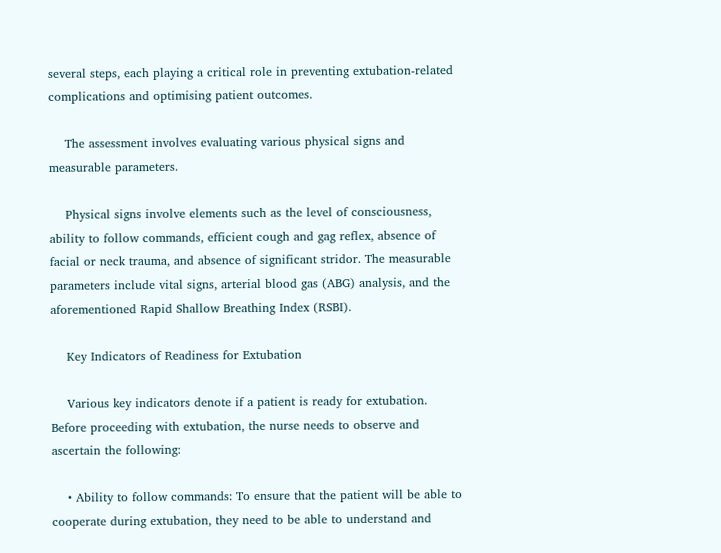several steps, each playing a critical role in preventing extubation-related complications and optimising patient outcomes.

    The assessment involves evaluating various physical signs and measurable parameters.

    Physical signs involve elements such as the level of consciousness, ability to follow commands, efficient cough and gag reflex, absence of facial or neck trauma, and absence of significant stridor. The measurable parameters include vital signs, arterial blood gas (ABG) analysis, and the aforementioned Rapid Shallow Breathing Index (RSBI).

    Key Indicators of Readiness for Extubation

    Various key indicators denote if a patient is ready for extubation. Before proceeding with extubation, the nurse needs to observe and ascertain the following:

    • Ability to follow commands: To ensure that the patient will be able to cooperate during extubation, they need to be able to understand and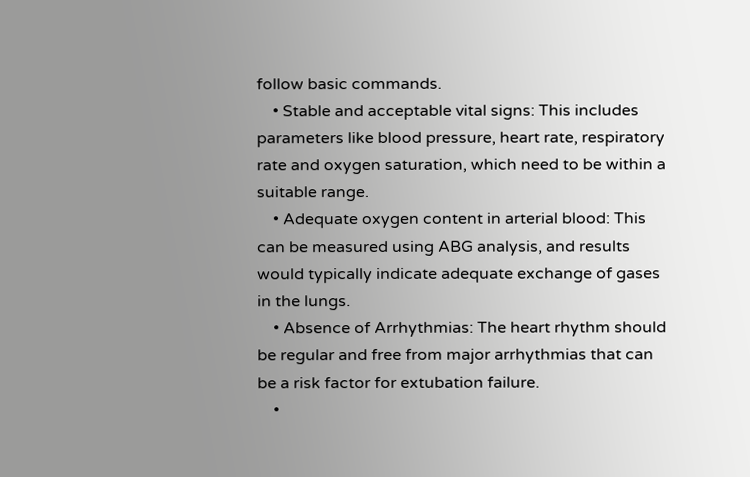follow basic commands.
    • Stable and acceptable vital signs: This includes parameters like blood pressure, heart rate, respiratory rate and oxygen saturation, which need to be within a suitable range.
    • Adequate oxygen content in arterial blood: This can be measured using ABG analysis, and results would typically indicate adequate exchange of gases in the lungs.
    • Absence of Arrhythmias: The heart rhythm should be regular and free from major arrhythmias that can be a risk factor for extubation failure.
    •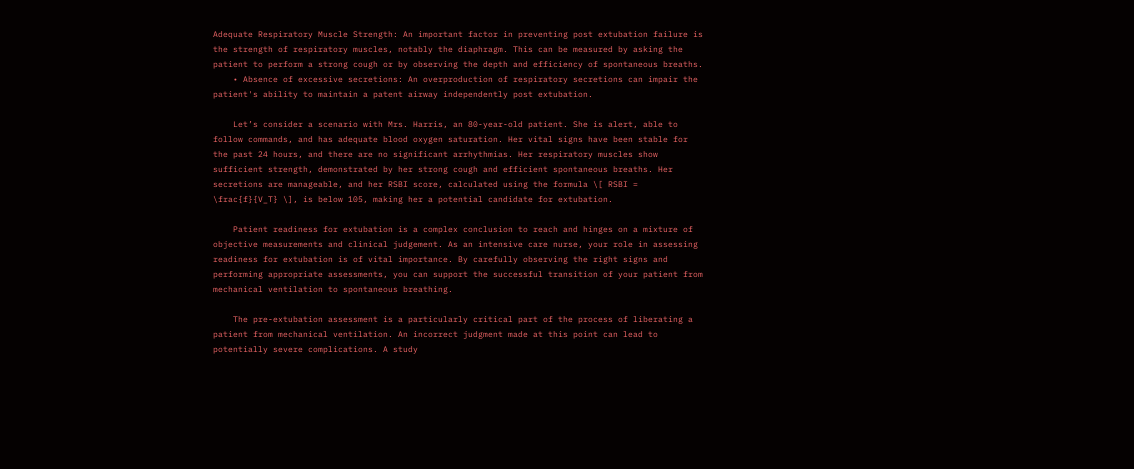Adequate Respiratory Muscle Strength: An important factor in preventing post extubation failure is the strength of respiratory muscles, notably the diaphragm. This can be measured by asking the patient to perform a strong cough or by observing the depth and efficiency of spontaneous breaths.
    • Absence of excessive secretions: An overproduction of respiratory secretions can impair the patient's ability to maintain a patent airway independently post extubation.

    Let’s consider a scenario with Mrs. Harris, an 80-year-old patient. She is alert, able to follow commands, and has adequate blood oxygen saturation. Her vital signs have been stable for the past 24 hours, and there are no significant arrhythmias. Her respiratory muscles show sufficient strength, demonstrated by her strong cough and efficient spontaneous breaths. Her secretions are manageable, and her RSBI score, calculated using the formula \[ RSBI = \frac{f}{V_T} \], is below 105, making her a potential candidate for extubation.

    Patient readiness for extubation is a complex conclusion to reach and hinges on a mixture of objective measurements and clinical judgement. As an intensive care nurse, your role in assessing readiness for extubation is of vital importance. By carefully observing the right signs and performing appropriate assessments, you can support the successful transition of your patient from mechanical ventilation to spontaneous breathing.

    The pre-extubation assessment is a particularly critical part of the process of liberating a patient from mechanical ventilation. An incorrect judgment made at this point can lead to potentially severe complications. A study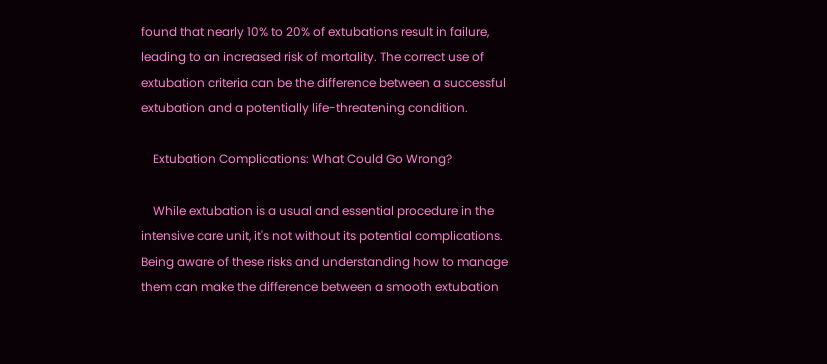found that nearly 10% to 20% of extubations result in failure, leading to an increased risk of mortality. The correct use of extubation criteria can be the difference between a successful extubation and a potentially life-threatening condition.

    Extubation Complications: What Could Go Wrong?

    While extubation is a usual and essential procedure in the intensive care unit, it's not without its potential complications. Being aware of these risks and understanding how to manage them can make the difference between a smooth extubation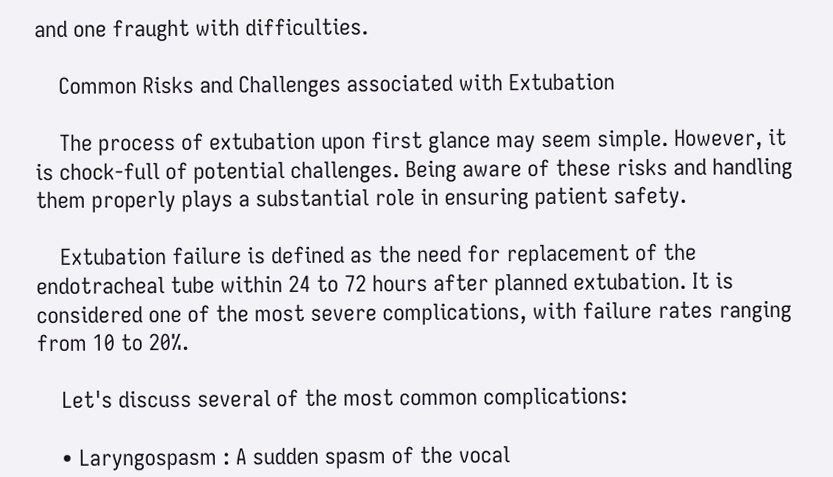and one fraught with difficulties.

    Common Risks and Challenges associated with Extubation

    The process of extubation upon first glance may seem simple. However, it is chock-full of potential challenges. Being aware of these risks and handling them properly plays a substantial role in ensuring patient safety.

    Extubation failure is defined as the need for replacement of the endotracheal tube within 24 to 72 hours after planned extubation. It is considered one of the most severe complications, with failure rates ranging from 10 to 20%.

    Let's discuss several of the most common complications:

    • Laryngospasm : A sudden spasm of the vocal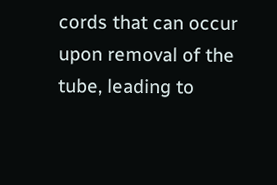cords that can occur upon removal of the tube, leading to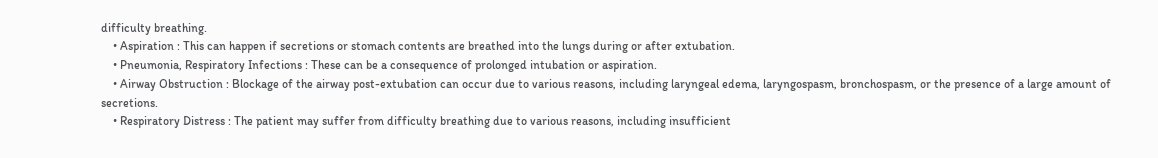difficulty breathing.
    • Aspiration : This can happen if secretions or stomach contents are breathed into the lungs during or after extubation.
    • Pneumonia, Respiratory Infections : These can be a consequence of prolonged intubation or aspiration.
    • Airway Obstruction : Blockage of the airway post-extubation can occur due to various reasons, including laryngeal edema, laryngospasm, bronchospasm, or the presence of a large amount of secretions.
    • Respiratory Distress : The patient may suffer from difficulty breathing due to various reasons, including insufficient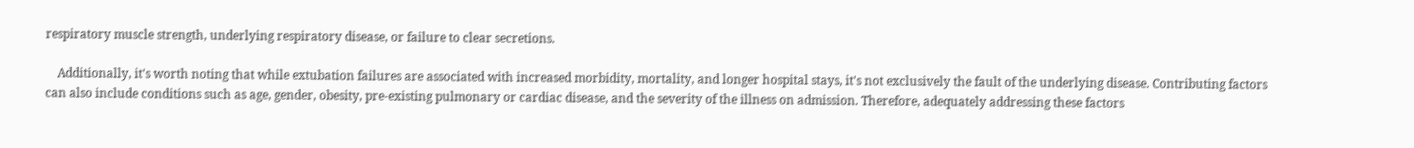respiratory muscle strength, underlying respiratory disease, or failure to clear secretions.

    Additionally, it's worth noting that while extubation failures are associated with increased morbidity, mortality, and longer hospital stays, it's not exclusively the fault of the underlying disease. Contributing factors can also include conditions such as age, gender, obesity, pre-existing pulmonary or cardiac disease, and the severity of the illness on admission. Therefore, adequately addressing these factors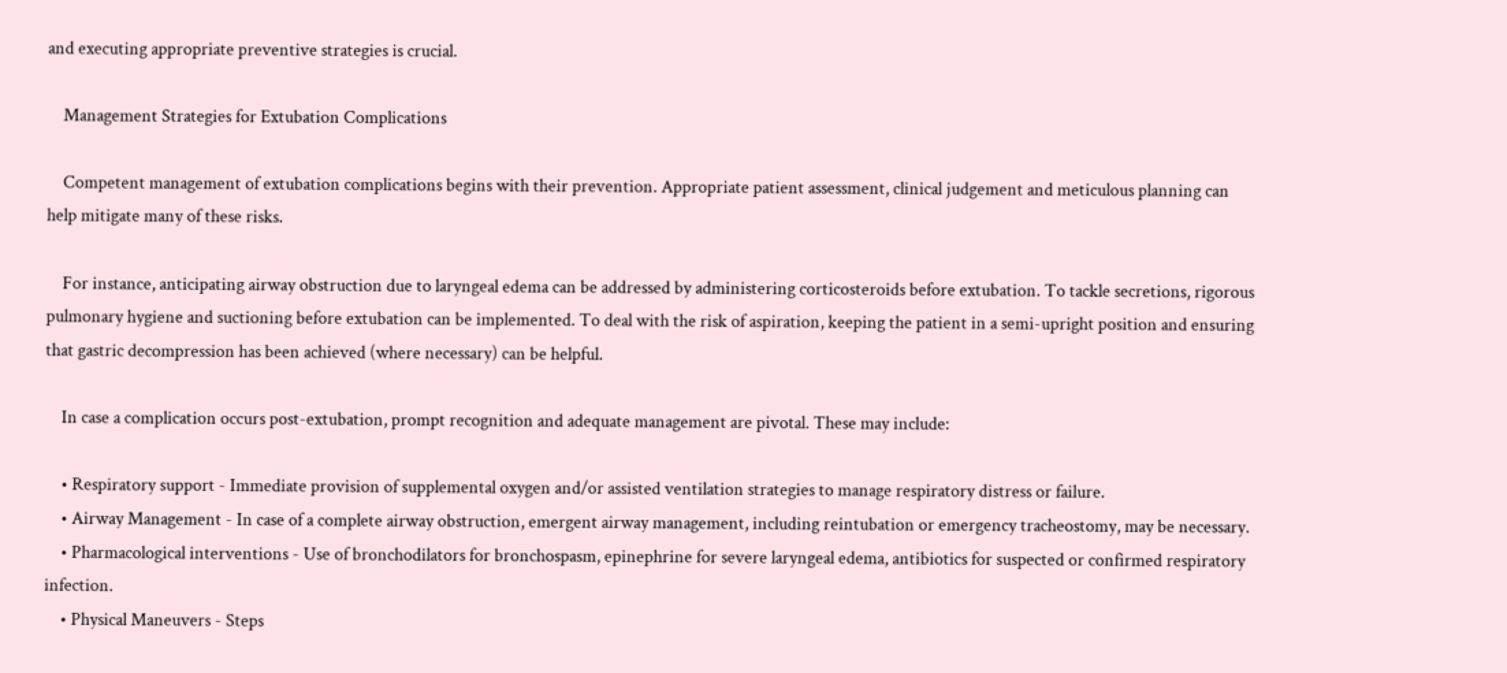and executing appropriate preventive strategies is crucial.

    Management Strategies for Extubation Complications

    Competent management of extubation complications begins with their prevention. Appropriate patient assessment, clinical judgement and meticulous planning can help mitigate many of these risks.

    For instance, anticipating airway obstruction due to laryngeal edema can be addressed by administering corticosteroids before extubation. To tackle secretions, rigorous pulmonary hygiene and suctioning before extubation can be implemented. To deal with the risk of aspiration, keeping the patient in a semi-upright position and ensuring that gastric decompression has been achieved (where necessary) can be helpful.

    In case a complication occurs post-extubation, prompt recognition and adequate management are pivotal. These may include:

    • Respiratory support - Immediate provision of supplemental oxygen and/or assisted ventilation strategies to manage respiratory distress or failure.
    • Airway Management - In case of a complete airway obstruction, emergent airway management, including reintubation or emergency tracheostomy, may be necessary.
    • Pharmacological interventions - Use of bronchodilators for bronchospasm, epinephrine for severe laryngeal edema, antibiotics for suspected or confirmed respiratory infection.
    • Physical Maneuvers - Steps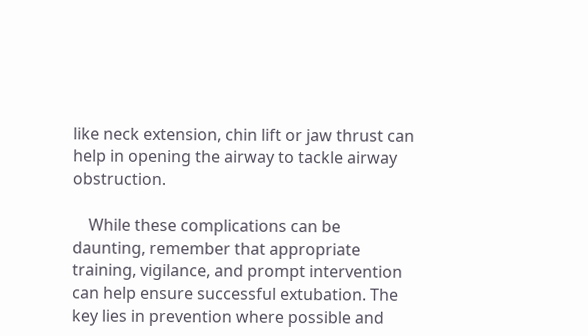like neck extension, chin lift or jaw thrust can help in opening the airway to tackle airway obstruction.

    While these complications can be daunting, remember that appropriate training, vigilance, and prompt intervention can help ensure successful extubation. The key lies in prevention where possible and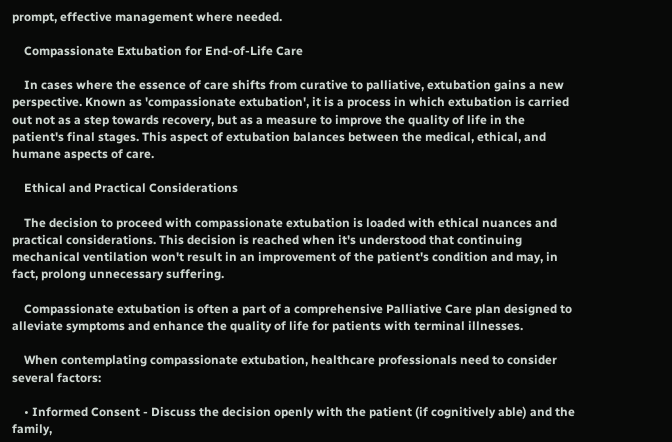prompt, effective management where needed.

    Compassionate Extubation for End-of-Life Care

    In cases where the essence of care shifts from curative to palliative, extubation gains a new perspective. Known as 'compassionate extubation', it is a process in which extubation is carried out not as a step towards recovery, but as a measure to improve the quality of life in the patient's final stages. This aspect of extubation balances between the medical, ethical, and humane aspects of care.

    Ethical and Practical Considerations

    The decision to proceed with compassionate extubation is loaded with ethical nuances and practical considerations. This decision is reached when it's understood that continuing mechanical ventilation won't result in an improvement of the patient's condition and may, in fact, prolong unnecessary suffering.

    Compassionate extubation is often a part of a comprehensive Palliative Care plan designed to alleviate symptoms and enhance the quality of life for patients with terminal illnesses.

    When contemplating compassionate extubation, healthcare professionals need to consider several factors:

    • Informed Consent - Discuss the decision openly with the patient (if cognitively able) and the family,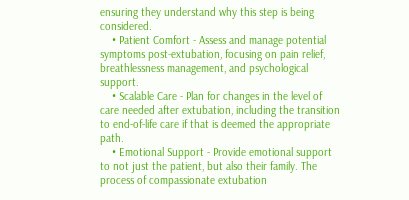ensuring they understand why this step is being considered.
    • Patient Comfort - Assess and manage potential symptoms post-extubation, focusing on pain relief, breathlessness management, and psychological support.
    • Scalable Care - Plan for changes in the level of care needed after extubation, including the transition to end-of-life care if that is deemed the appropriate path.
    • Emotional Support - Provide emotional support to not just the patient, but also their family. The process of compassionate extubation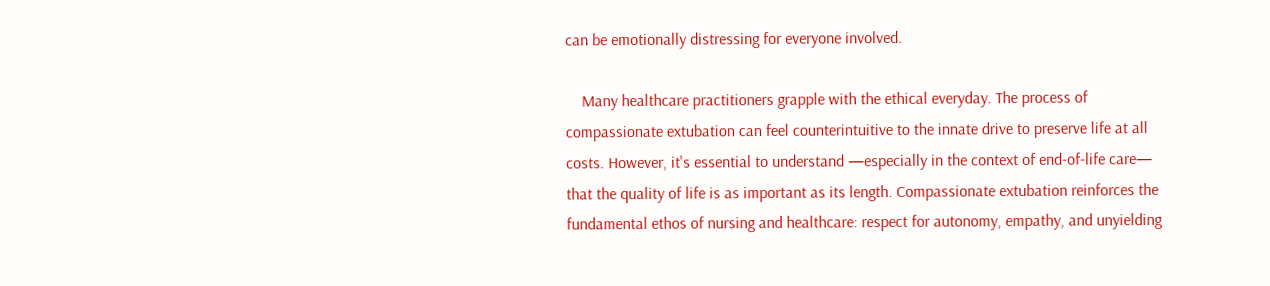can be emotionally distressing for everyone involved.

    Many healthcare practitioners grapple with the ethical everyday. The process of compassionate extubation can feel counterintuitive to the innate drive to preserve life at all costs. However, it's essential to understand —especially in the context of end-of-life care— that the quality of life is as important as its length. Compassionate extubation reinforces the fundamental ethos of nursing and healthcare: respect for autonomy, empathy, and unyielding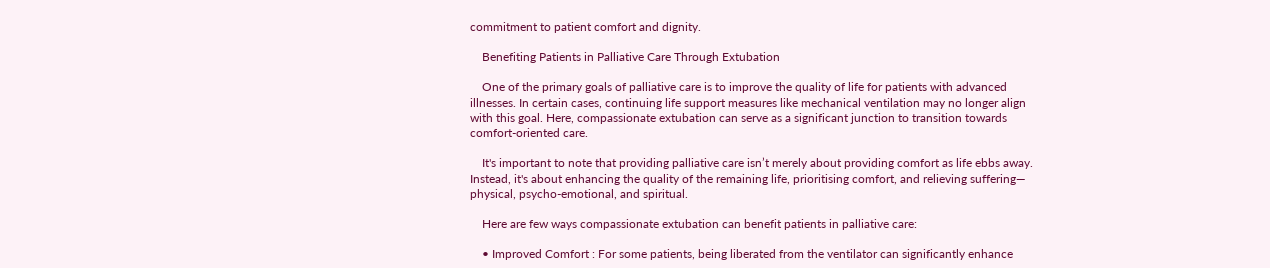commitment to patient comfort and dignity.

    Benefiting Patients in Palliative Care Through Extubation

    One of the primary goals of palliative care is to improve the quality of life for patients with advanced illnesses. In certain cases, continuing life support measures like mechanical ventilation may no longer align with this goal. Here, compassionate extubation can serve as a significant junction to transition towards comfort-oriented care.

    It's important to note that providing palliative care isn’t merely about providing comfort as life ebbs away. Instead, it's about enhancing the quality of the remaining life, prioritising comfort, and relieving suffering— physical, psycho-emotional, and spiritual.

    Here are few ways compassionate extubation can benefit patients in palliative care:

    • Improved Comfort : For some patients, being liberated from the ventilator can significantly enhance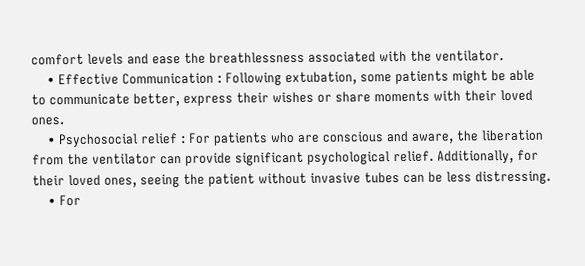comfort levels and ease the breathlessness associated with the ventilator.
    • Effective Communication : Following extubation, some patients might be able to communicate better, express their wishes or share moments with their loved ones.
    • Psychosocial relief : For patients who are conscious and aware, the liberation from the ventilator can provide significant psychological relief. Additionally, for their loved ones, seeing the patient without invasive tubes can be less distressing.
    • For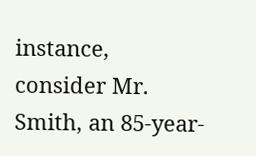instance, consider Mr. Smith, an 85-year-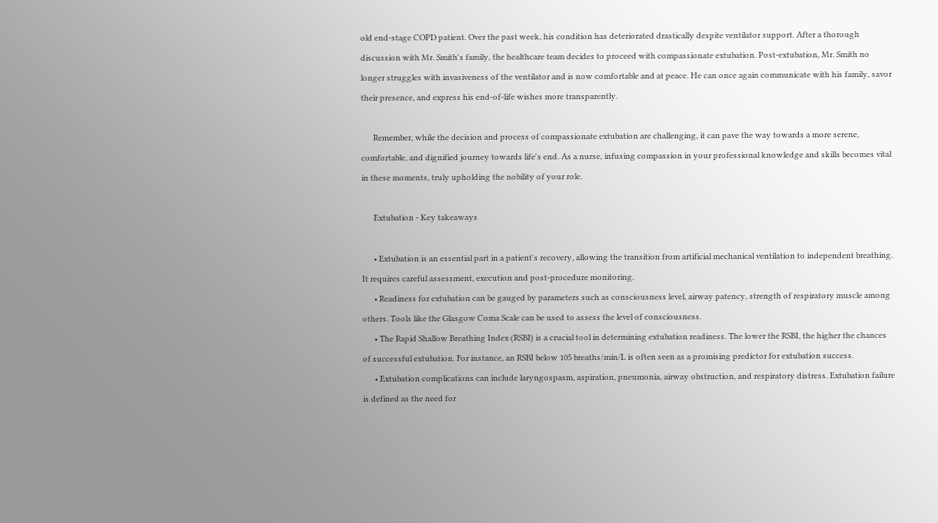old end-stage COPD patient. Over the past week, his condition has deteriorated drastically despite ventilator support. After a thorough discussion with Mr. Smith's family, the healthcare team decides to proceed with compassionate extubation. Post-extubation, Mr. Smith no longer struggles with invasiveness of the ventilator and is now comfortable and at peace. He can once again communicate with his family, savor their presence, and express his end-of-life wishes more transparently.

      Remember, while the decision and process of compassionate extubation are challenging, it can pave the way towards a more serene, comfortable, and dignified journey towards life's end. As a nurse, infusing compassion in your professional knowledge and skills becomes vital in these moments, truly upholding the nobility of your role.

      Extubation - Key takeaways

      • Extubation is an essential part in a patient's recovery, allowing the transition from artificial mechanical ventilation to independent breathing. It requires careful assessment, execution and post-procedure monitoring.
      • Readiness for extubation can be gauged by parameters such as consciousness level, airway patency, strength of respiratory muscle among others. Tools like the Glasgow Coma Scale can be used to assess the level of consciousness.
      • The Rapid Shallow Breathing Index (RSBI) is a crucial tool in determining extubation readiness. The lower the RSBI, the higher the chances of successful extubation. For instance, an RSBI below 105 breaths/min/L is often seen as a promising predictor for extubation success.
      • Extubation complications can include laryngospasm, aspiration, pneumonia, airway obstruction, and respiratory distress. Extubation failure is defined as the need for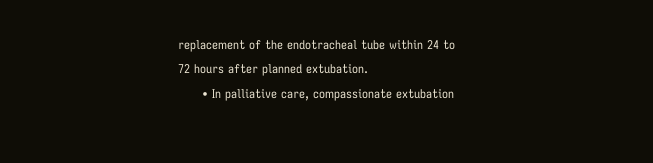replacement of the endotracheal tube within 24 to 72 hours after planned extubation.
      • In palliative care, compassionate extubation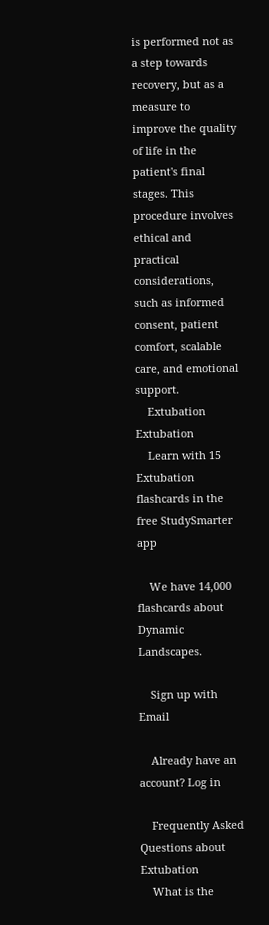is performed not as a step towards recovery, but as a measure to improve the quality of life in the patient's final stages. This procedure involves ethical and practical considerations, such as informed consent, patient comfort, scalable care, and emotional support.
    Extubation Extubation
    Learn with 15 Extubation flashcards in the free StudySmarter app

    We have 14,000 flashcards about Dynamic Landscapes.

    Sign up with Email

    Already have an account? Log in

    Frequently Asked Questions about Extubation
    What is the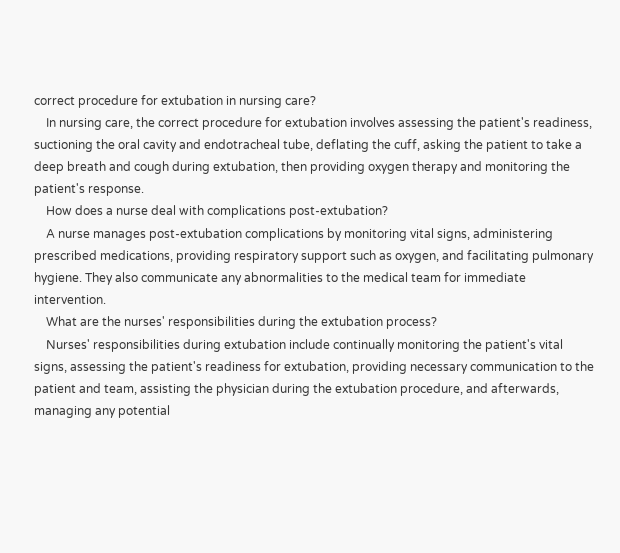correct procedure for extubation in nursing care?
    In nursing care, the correct procedure for extubation involves assessing the patient's readiness, suctioning the oral cavity and endotracheal tube, deflating the cuff, asking the patient to take a deep breath and cough during extubation, then providing oxygen therapy and monitoring the patient's response.
    How does a nurse deal with complications post-extubation?
    A nurse manages post-extubation complications by monitoring vital signs, administering prescribed medications, providing respiratory support such as oxygen, and facilitating pulmonary hygiene. They also communicate any abnormalities to the medical team for immediate intervention.
    What are the nurses' responsibilities during the extubation process?
    Nurses' responsibilities during extubation include continually monitoring the patient's vital signs, assessing the patient's readiness for extubation, providing necessary communication to the patient and team, assisting the physician during the extubation procedure, and afterwards, managing any potential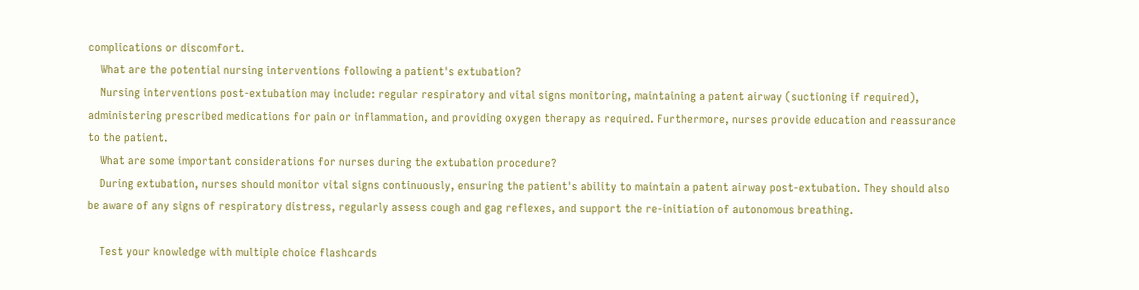complications or discomfort.
    What are the potential nursing interventions following a patient's extubation?
    Nursing interventions post-extubation may include: regular respiratory and vital signs monitoring, maintaining a patent airway (suctioning if required), administering prescribed medications for pain or inflammation, and providing oxygen therapy as required. Furthermore, nurses provide education and reassurance to the patient.
    What are some important considerations for nurses during the extubation procedure?
    During extubation, nurses should monitor vital signs continuously, ensuring the patient's ability to maintain a patent airway post-extubation. They should also be aware of any signs of respiratory distress, regularly assess cough and gag reflexes, and support the re-initiation of autonomous breathing.

    Test your knowledge with multiple choice flashcards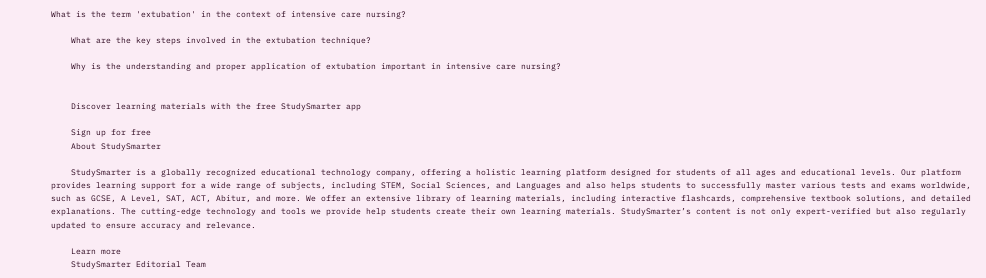What is the term 'extubation' in the context of intensive care nursing?

    What are the key steps involved in the extubation technique?

    Why is the understanding and proper application of extubation important in intensive care nursing?


    Discover learning materials with the free StudySmarter app

    Sign up for free
    About StudySmarter

    StudySmarter is a globally recognized educational technology company, offering a holistic learning platform designed for students of all ages and educational levels. Our platform provides learning support for a wide range of subjects, including STEM, Social Sciences, and Languages and also helps students to successfully master various tests and exams worldwide, such as GCSE, A Level, SAT, ACT, Abitur, and more. We offer an extensive library of learning materials, including interactive flashcards, comprehensive textbook solutions, and detailed explanations. The cutting-edge technology and tools we provide help students create their own learning materials. StudySmarter’s content is not only expert-verified but also regularly updated to ensure accuracy and relevance.

    Learn more
    StudySmarter Editorial Team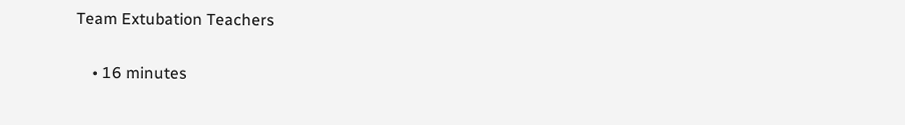Team Extubation Teachers

    • 16 minutes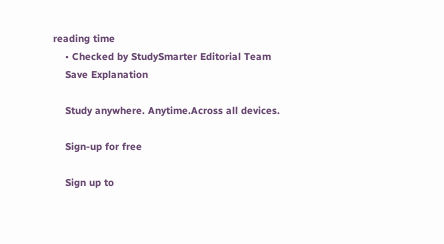reading time
    • Checked by StudySmarter Editorial Team
    Save Explanation

    Study anywhere. Anytime.Across all devices.

    Sign-up for free

    Sign up to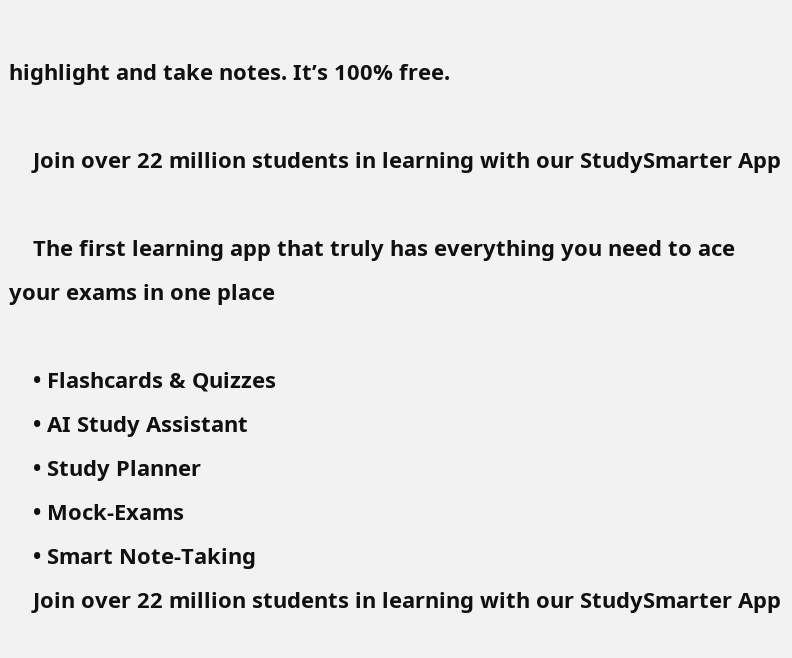highlight and take notes. It’s 100% free.

    Join over 22 million students in learning with our StudySmarter App

    The first learning app that truly has everything you need to ace your exams in one place

    • Flashcards & Quizzes
    • AI Study Assistant
    • Study Planner
    • Mock-Exams
    • Smart Note-Taking
    Join over 22 million students in learning with our StudySmarter App